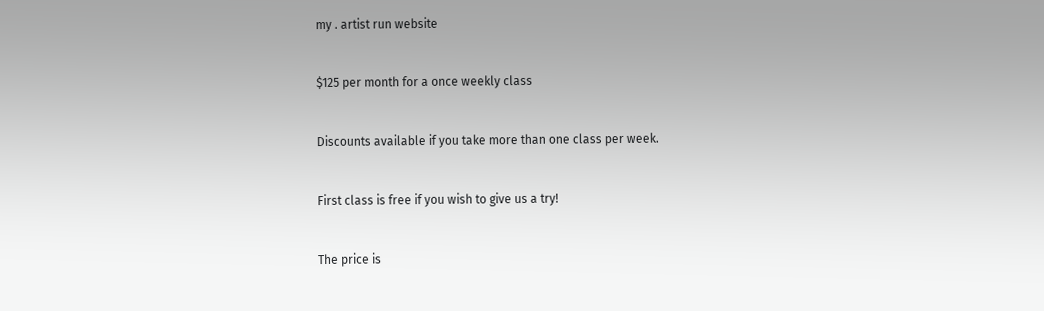my . artist run website


$125 per month for a once weekly class


Discounts available if you take more than one class per week.


First class is free if you wish to give us a try!


The price is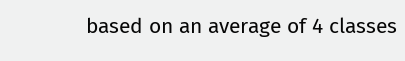based on an average of 4 classes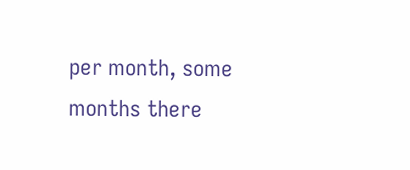per month, some months there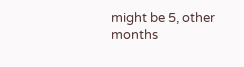might be 5, other months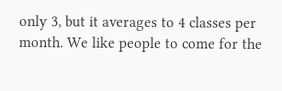only 3, but it averages to 4 classes per month. We like people to come for the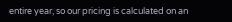entire year, so our pricing is calculated on an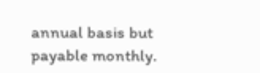annual basis but payable monthly.